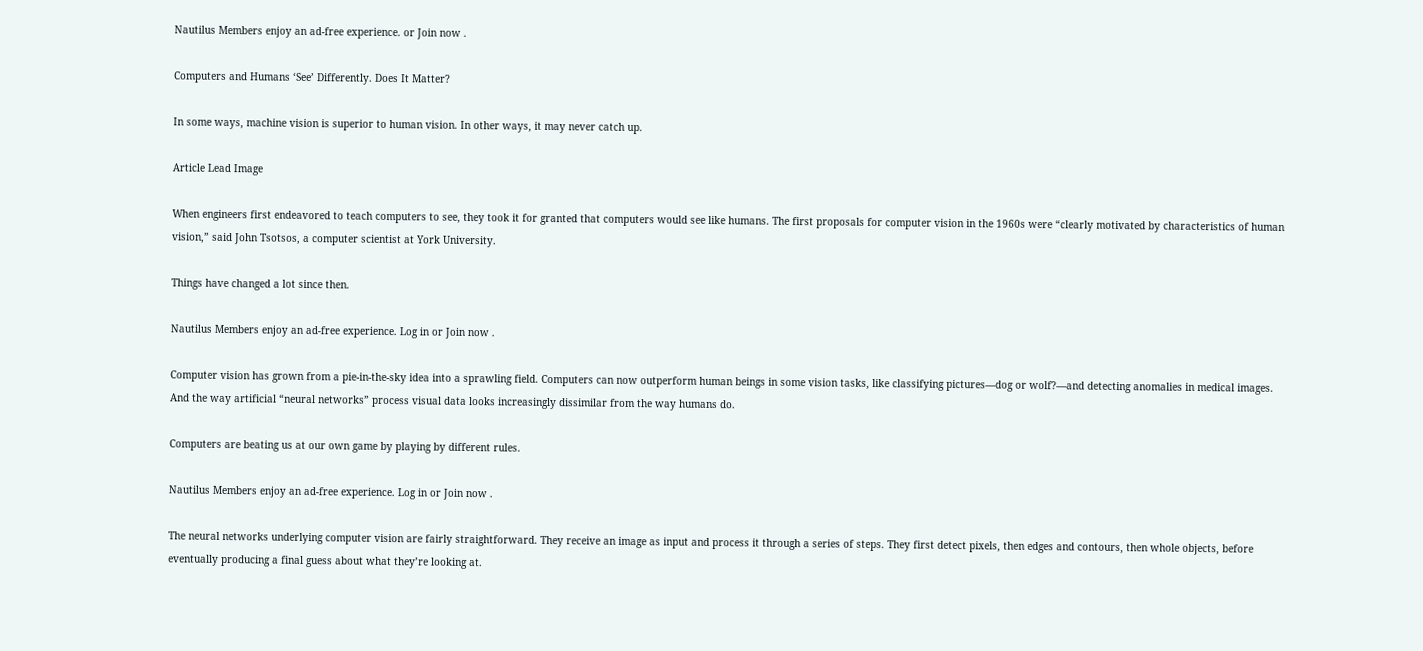Nautilus Members enjoy an ad-free experience. or Join now .

Computers and Humans ‘See’ Differently. Does It Matter?

In some ways, machine vision is superior to human vision. In other ways, it may never catch up.

Article Lead Image

When engineers first endeavored to teach computers to see, they took it for granted that computers would see like humans. The first proposals for computer vision in the 1960s were “clearly motivated by characteristics of human vision,” said John Tsotsos, a computer scientist at York University.

Things have changed a lot since then.

Nautilus Members enjoy an ad-free experience. Log in or Join now .

Computer vision has grown from a pie-in-the-sky idea into a sprawling field. Computers can now outperform human beings in some vision tasks, like classifying pictures—dog or wolf?—and detecting anomalies in medical images. And the way artificial “neural networks” process visual data looks increasingly dissimilar from the way humans do.

Computers are beating us at our own game by playing by different rules.

Nautilus Members enjoy an ad-free experience. Log in or Join now .

The neural networks underlying computer vision are fairly straightforward. They receive an image as input and process it through a series of steps. They first detect pixels, then edges and contours, then whole objects, before eventually producing a final guess about what they’re looking at.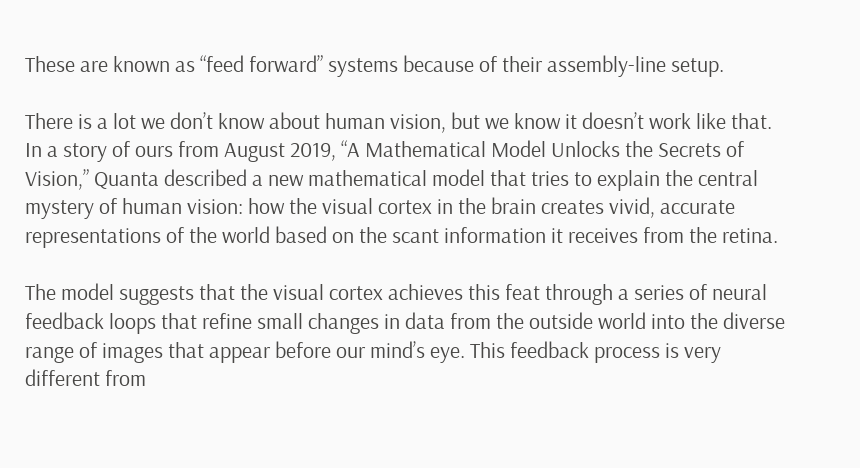These are known as “feed forward” systems because of their assembly-line setup.

There is a lot we don’t know about human vision, but we know it doesn’t work like that. In a story of ours from August 2019, “A Mathematical Model Unlocks the Secrets of Vision,” Quanta described a new mathematical model that tries to explain the central mystery of human vision: how the visual cortex in the brain creates vivid, accurate representations of the world based on the scant information it receives from the retina.

The model suggests that the visual cortex achieves this feat through a series of neural feedback loops that refine small changes in data from the outside world into the diverse range of images that appear before our mind’s eye. This feedback process is very different from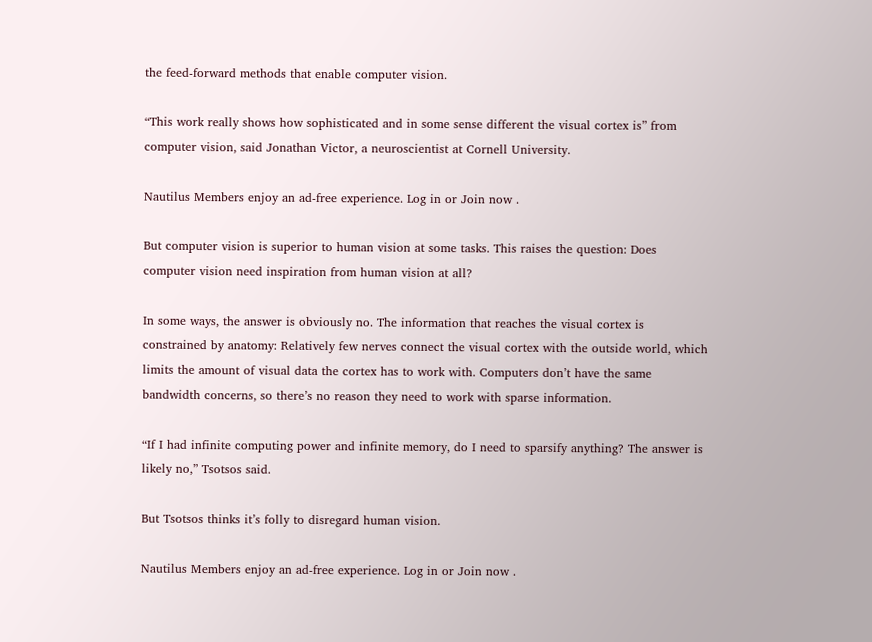the feed-forward methods that enable computer vision.

“This work really shows how sophisticated and in some sense different the visual cortex is” from computer vision, said Jonathan Victor, a neuroscientist at Cornell University.

Nautilus Members enjoy an ad-free experience. Log in or Join now .

But computer vision is superior to human vision at some tasks. This raises the question: Does computer vision need inspiration from human vision at all?

In some ways, the answer is obviously no. The information that reaches the visual cortex is constrained by anatomy: Relatively few nerves connect the visual cortex with the outside world, which limits the amount of visual data the cortex has to work with. Computers don’t have the same bandwidth concerns, so there’s no reason they need to work with sparse information.

“If I had infinite computing power and infinite memory, do I need to sparsify anything? The answer is likely no,” Tsotsos said.

But Tsotsos thinks it’s folly to disregard human vision.

Nautilus Members enjoy an ad-free experience. Log in or Join now .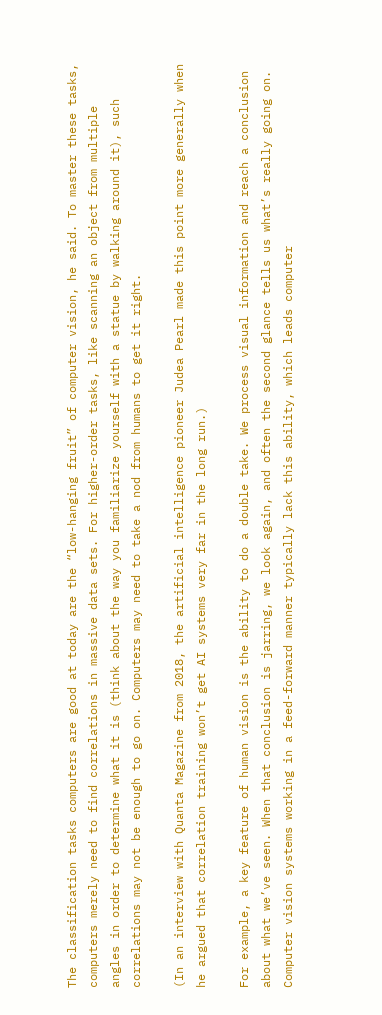The classification tasks computers are good at today are the “low-hanging fruit” of computer vision, he said. To master these tasks, computers merely need to find correlations in massive data sets. For higher-order tasks, like scanning an object from multiple angles in order to determine what it is (think about the way you familiarize yourself with a statue by walking around it), such correlations may not be enough to go on. Computers may need to take a nod from humans to get it right.

(In an interview with Quanta Magazine from 2018, the artificial intelligence pioneer Judea Pearl made this point more generally when he argued that correlation training won’t get AI systems very far in the long run.)

For example, a key feature of human vision is the ability to do a double take. We process visual information and reach a conclusion about what we’ve seen. When that conclusion is jarring, we look again, and often the second glance tells us what’s really going on. Computer vision systems working in a feed-forward manner typically lack this ability, which leads computer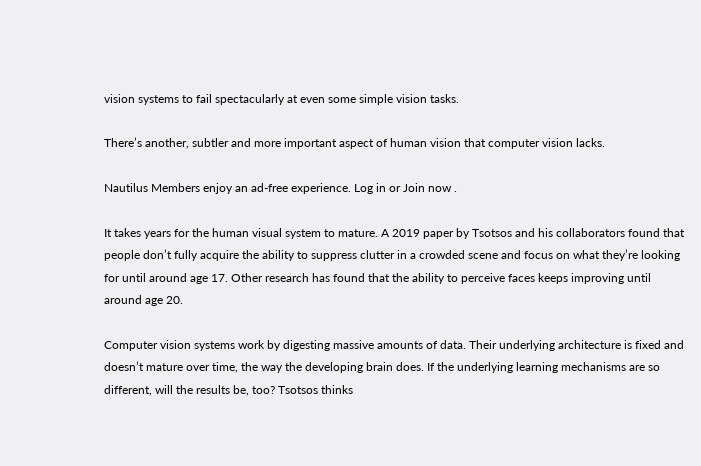vision systems to fail spectacularly at even some simple vision tasks.

There’s another, subtler and more important aspect of human vision that computer vision lacks.

Nautilus Members enjoy an ad-free experience. Log in or Join now .

It takes years for the human visual system to mature. A 2019 paper by Tsotsos and his collaborators found that people don’t fully acquire the ability to suppress clutter in a crowded scene and focus on what they’re looking for until around age 17. Other research has found that the ability to perceive faces keeps improving until around age 20.

Computer vision systems work by digesting massive amounts of data. Their underlying architecture is fixed and doesn’t mature over time, the way the developing brain does. If the underlying learning mechanisms are so different, will the results be, too? Tsotsos thinks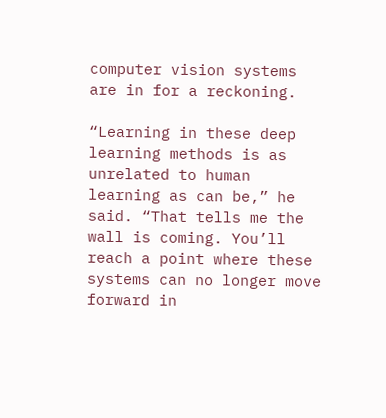computer vision systems are in for a reckoning.

“Learning in these deep learning methods is as unrelated to human learning as can be,” he said. “That tells me the wall is coming. You’ll reach a point where these systems can no longer move forward in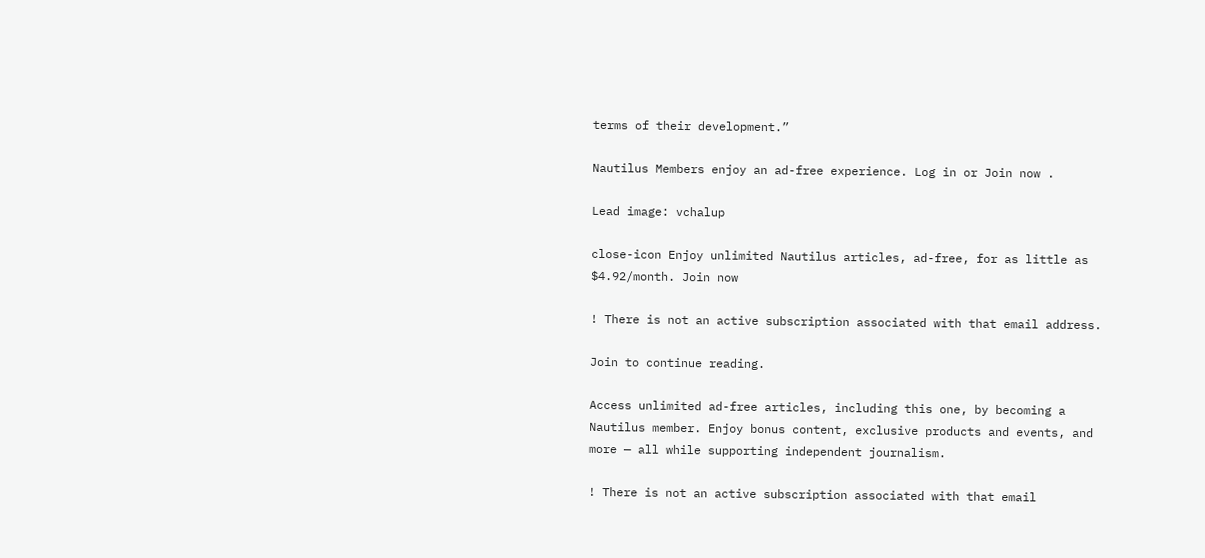terms of their development.”

Nautilus Members enjoy an ad-free experience. Log in or Join now .

Lead image: vchalup

close-icon Enjoy unlimited Nautilus articles, ad-free, for as little as $4.92/month. Join now

! There is not an active subscription associated with that email address.

Join to continue reading.

Access unlimited ad-free articles, including this one, by becoming a Nautilus member. Enjoy bonus content, exclusive products and events, and more — all while supporting independent journalism.

! There is not an active subscription associated with that email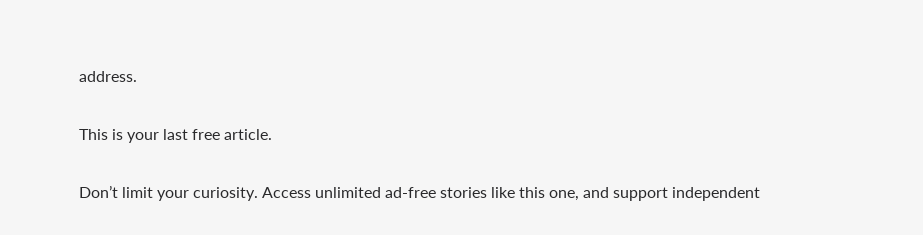address.

This is your last free article.

Don’t limit your curiosity. Access unlimited ad-free stories like this one, and support independent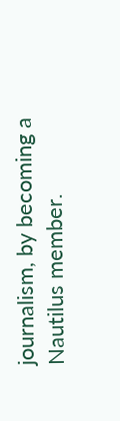journalism, by becoming a Nautilus member.